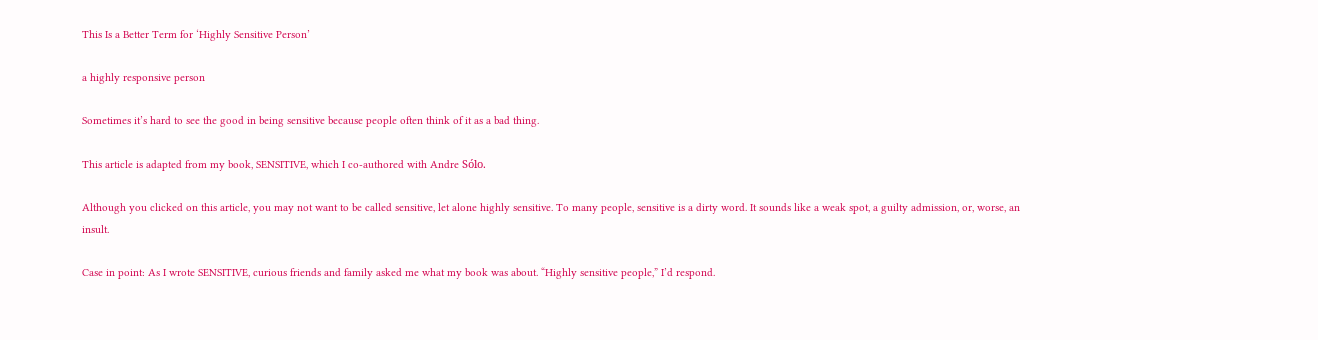This Is a Better Term for ‘Highly Sensitive Person’

a highly responsive person

Sometimes it’s hard to see the good in being sensitive because people often think of it as a bad thing.

This article is adapted from my book, SENSITIVE, which I co-authored with Andre Sólo.

Although you clicked on this article, you may not want to be called sensitive, let alone highly sensitive. To many people, sensitive is a dirty word. It sounds like a weak spot, a guilty admission, or, worse, an insult.

Case in point: As I wrote SENSITIVE, curious friends and family asked me what my book was about. “Highly sensitive people,” I’d respond.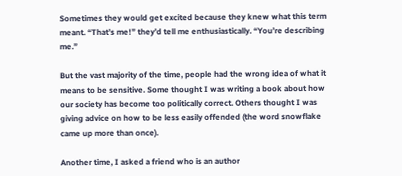Sometimes they would get excited because they knew what this term meant. “That’s me!” they’d tell me enthusiastically. “You’re describing me.”

But the vast majority of the time, people had the wrong idea of what it means to be sensitive. Some thought I was writing a book about how our society has become too politically correct. Others thought I was giving advice on how to be less easily offended (the word snowflake came up more than once).

Another time, I asked a friend who is an author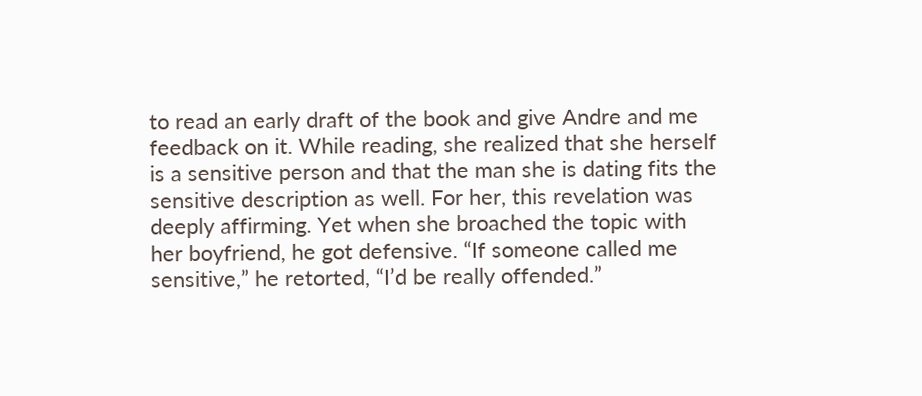to read an early draft of the book and give Andre and me feedback on it. While reading, she realized that she herself is a sensitive person and that the man she is dating fits the sensitive description as well. For her, this revelation was deeply affirming. Yet when she broached the topic with her boyfriend, he got defensive. “If someone called me sensitive,” he retorted, “I’d be really offended.”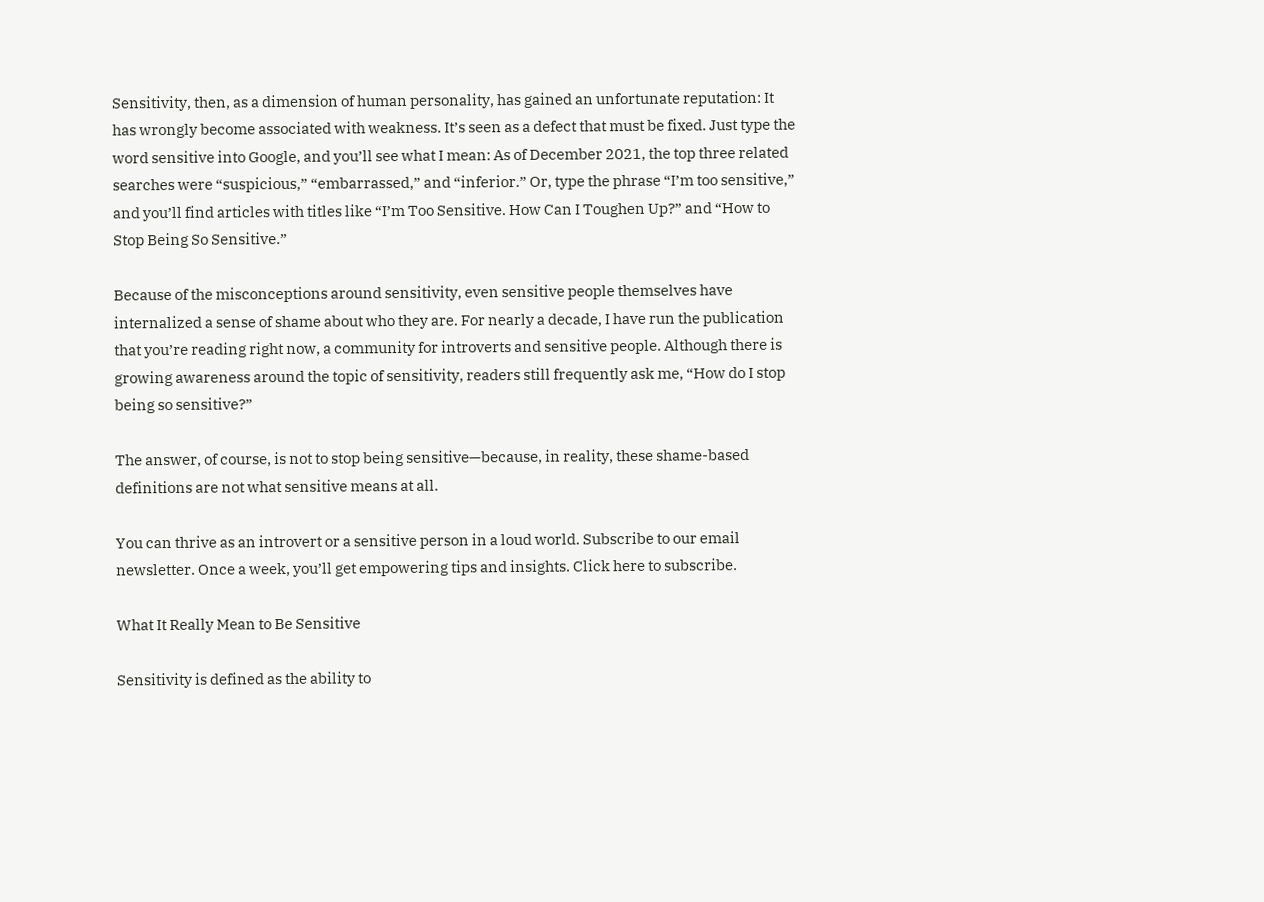Sensitivity, then, as a dimension of human personality, has gained an unfortunate reputation: It has wrongly become associated with weakness. It’s seen as a defect that must be fixed. Just type the word sensitive into Google, and you’ll see what I mean: As of December 2021, the top three related searches were “suspicious,” “embarrassed,” and “inferior.” Or, type the phrase “I’m too sensitive,” and you’ll find articles with titles like “I’m Too Sensitive. How Can I Toughen Up?” and “How to Stop Being So Sensitive.”

Because of the misconceptions around sensitivity, even sensitive people themselves have internalized a sense of shame about who they are. For nearly a decade, I have run the publication that you’re reading right now, a community for introverts and sensitive people. Although there is growing awareness around the topic of sensitivity, readers still frequently ask me, “How do I stop being so sensitive?”

The answer, of course, is not to stop being sensitive—because, in reality, these shame-based definitions are not what sensitive means at all.

You can thrive as an introvert or a sensitive person in a loud world. Subscribe to our email newsletter. Once a week, you’ll get empowering tips and insights. Click here to subscribe.

What It Really Mean to Be Sensitive

Sensitivity is defined as the ability to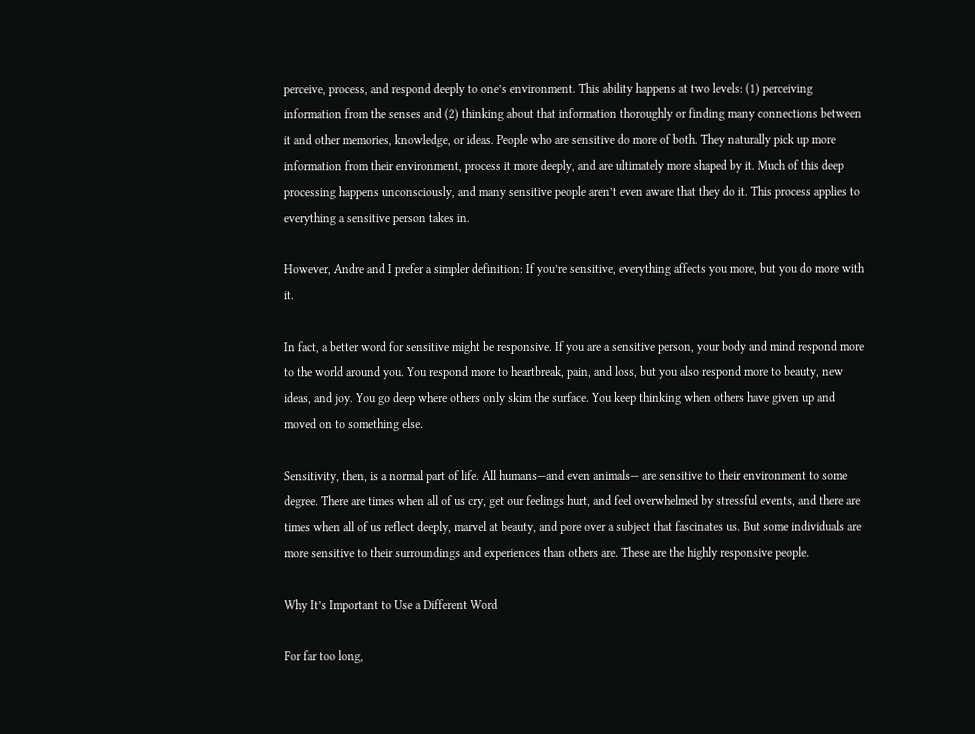perceive, process, and respond deeply to one’s environment. This ability happens at two levels: (1) perceiving information from the senses and (2) thinking about that information thoroughly or finding many connections between it and other memories, knowledge, or ideas. People who are sensitive do more of both. They naturally pick up more information from their environment, process it more deeply, and are ultimately more shaped by it. Much of this deep processing happens unconsciously, and many sensitive people aren’t even aware that they do it. This process applies to everything a sensitive person takes in.

However, Andre and I prefer a simpler definition: If you’re sensitive, everything affects you more, but you do more with it.

In fact, a better word for sensitive might be responsive. If you are a sensitive person, your body and mind respond more to the world around you. You respond more to heartbreak, pain, and loss, but you also respond more to beauty, new ideas, and joy. You go deep where others only skim the surface. You keep thinking when others have given up and moved on to something else.

Sensitivity, then, is a normal part of life. All humans—and even animals— are sensitive to their environment to some degree. There are times when all of us cry, get our feelings hurt, and feel overwhelmed by stressful events, and there are times when all of us reflect deeply, marvel at beauty, and pore over a subject that fascinates us. But some individuals are more sensitive to their surroundings and experiences than others are. These are the highly responsive people.

Why It’s Important to Use a Different Word

For far too long,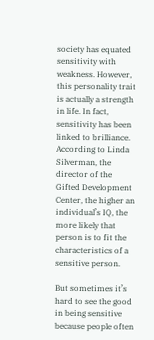society has equated sensitivity with weakness. However, this personality trait is actually a strength in life. In fact, sensitivity has been linked to brilliance. According to Linda Silverman, the director of the Gifted Development Center, the higher an individual’s IQ, the more likely that person is to fit the characteristics of a sensitive person.

But sometimes it’s hard to see the good in being sensitive because people often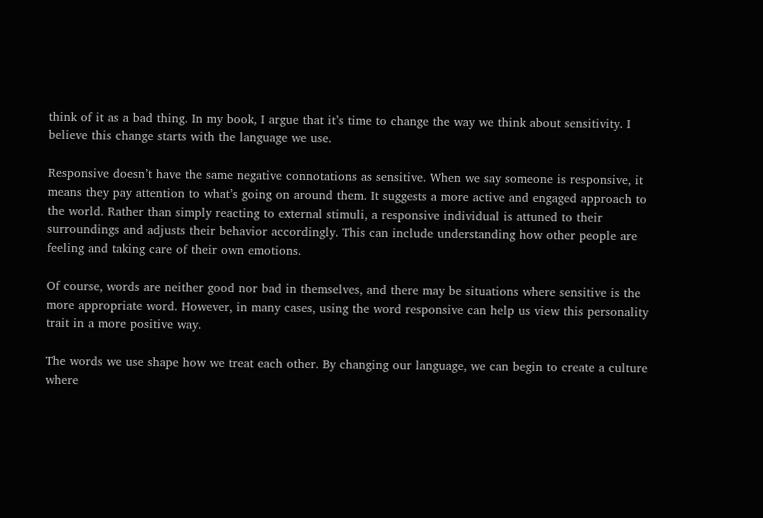think of it as a bad thing. In my book, I argue that it’s time to change the way we think about sensitivity. I believe this change starts with the language we use.

Responsive doesn’t have the same negative connotations as sensitive. When we say someone is responsive, it means they pay attention to what’s going on around them. It suggests a more active and engaged approach to the world. Rather than simply reacting to external stimuli, a responsive individual is attuned to their surroundings and adjusts their behavior accordingly. This can include understanding how other people are feeling and taking care of their own emotions.

Of course, words are neither good nor bad in themselves, and there may be situations where sensitive is the more appropriate word. However, in many cases, using the word responsive can help us view this personality trait in a more positive way.

The words we use shape how we treat each other. By changing our language, we can begin to create a culture where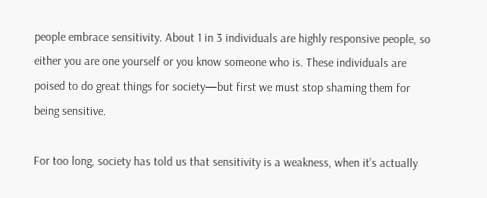people embrace sensitivity. About 1 in 3 individuals are highly responsive people, so either you are one yourself or you know someone who is. These individuals are poised to do great things for society—but first we must stop shaming them for being sensitive.

For too long, society has told us that sensitivity is a weakness, when it’s actually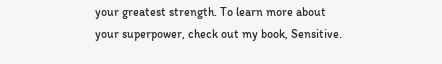your greatest strength. To learn more about your superpower, check out my book, Sensitive.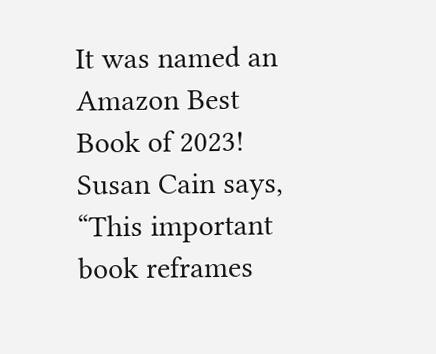It was named an Amazon Best Book of 2023! Susan Cain says, “This important book reframes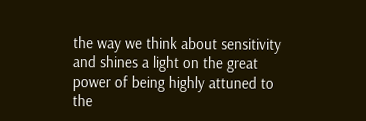the way we think about sensitivity and shines a light on the great power of being highly attuned to the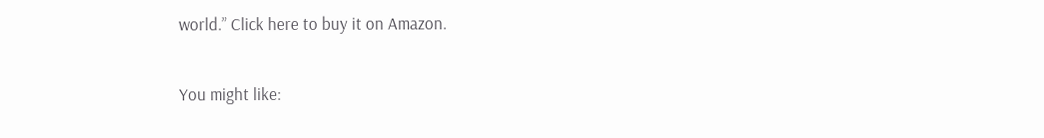world.” Click here to buy it on Amazon.

You might like: